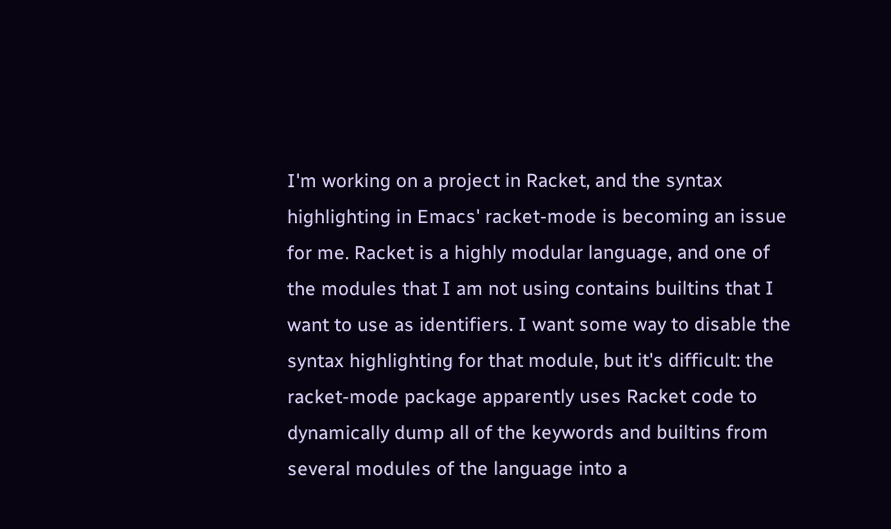I'm working on a project in Racket, and the syntax highlighting in Emacs' racket-mode is becoming an issue for me. Racket is a highly modular language, and one of the modules that I am not using contains builtins that I want to use as identifiers. I want some way to disable the syntax highlighting for that module, but it's difficult: the racket-mode package apparently uses Racket code to dynamically dump all of the keywords and builtins from several modules of the language into a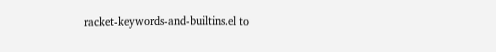racket-keywords-and-builtins.el to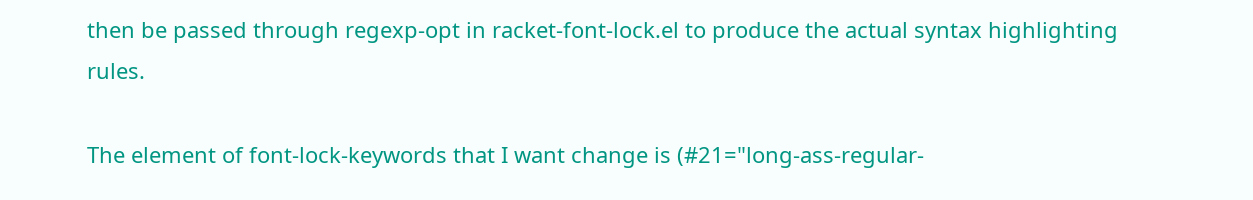then be passed through regexp-opt in racket-font-lock.el to produce the actual syntax highlighting rules.

The element of font-lock-keywords that I want change is (#21="long-ass-regular-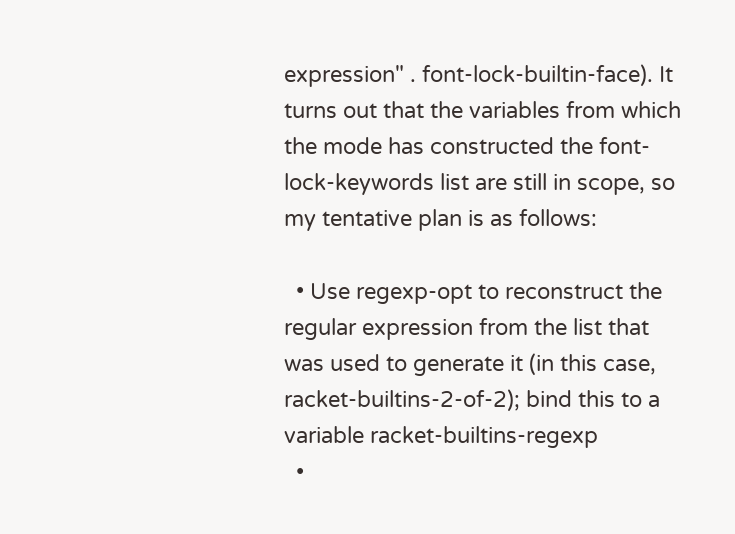expression" . font-lock-builtin-face). It turns out that the variables from which the mode has constructed the font-lock-keywords list are still in scope, so my tentative plan is as follows:

  • Use regexp-opt to reconstruct the regular expression from the list that was used to generate it (in this case, racket-builtins-2-of-2); bind this to a variable racket-builtins-regexp
  •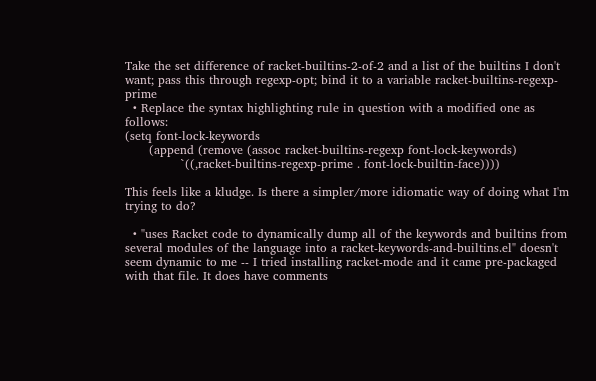Take the set difference of racket-builtins-2-of-2 and a list of the builtins I don't want; pass this through regexp-opt; bind it to a variable racket-builtins-regexp-prime
  • Replace the syntax highlighting rule in question with a modified one as follows:
(setq font-lock-keywords
      (append (remove (assoc racket-builtins-regexp font-lock-keywords)
              `((,racket-builtins-regexp-prime . font-lock-builtin-face))))

This feels like a kludge. Is there a simpler/more idiomatic way of doing what I'm trying to do?

  • "uses Racket code to dynamically dump all of the keywords and builtins from several modules of the language into a racket-keywords-and-builtins.el" doesn't seem dynamic to me -- I tried installing racket-mode and it came pre-packaged with that file. It does have comments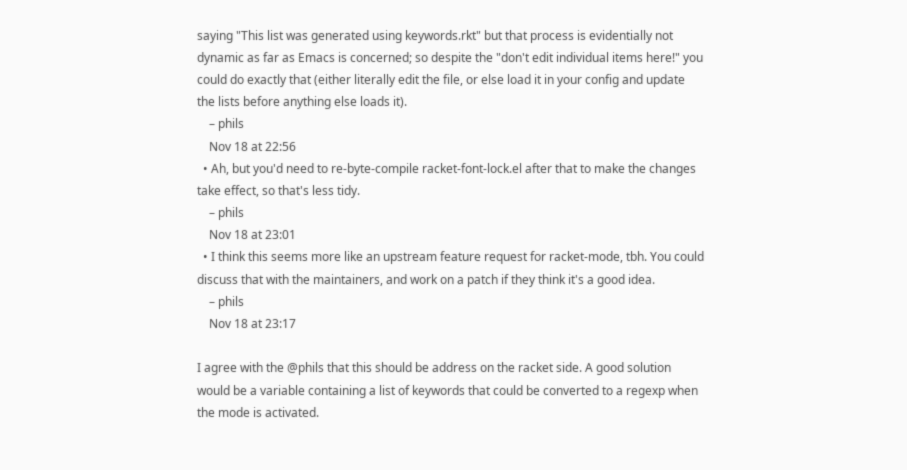saying "This list was generated using keywords.rkt" but that process is evidentially not dynamic as far as Emacs is concerned; so despite the "don't edit individual items here!" you could do exactly that (either literally edit the file, or else load it in your config and update the lists before anything else loads it).
    – phils
    Nov 18 at 22:56
  • Ah, but you'd need to re-byte-compile racket-font-lock.el after that to make the changes take effect, so that's less tidy.
    – phils
    Nov 18 at 23:01
  • I think this seems more like an upstream feature request for racket-mode, tbh. You could discuss that with the maintainers, and work on a patch if they think it's a good idea.
    – phils
    Nov 18 at 23:17

I agree with the @phils that this should be address on the racket side. A good solution would be a variable containing a list of keywords that could be converted to a regexp when the mode is activated.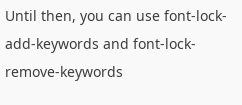Until then, you can use font-lock-add-keywords and font-lock-remove-keywords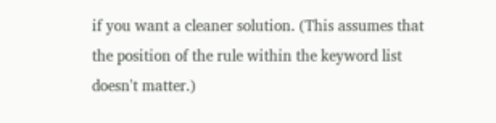if you want a cleaner solution. (This assumes that the position of the rule within the keyword list doesn't matter.)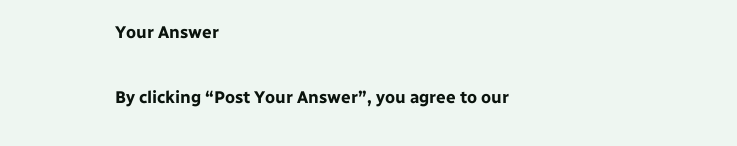Your Answer

By clicking “Post Your Answer”, you agree to our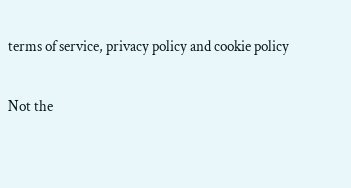terms of service, privacy policy and cookie policy

Not the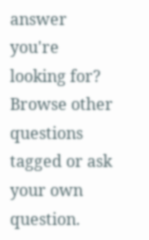answer you're looking for? Browse other questions tagged or ask your own question.